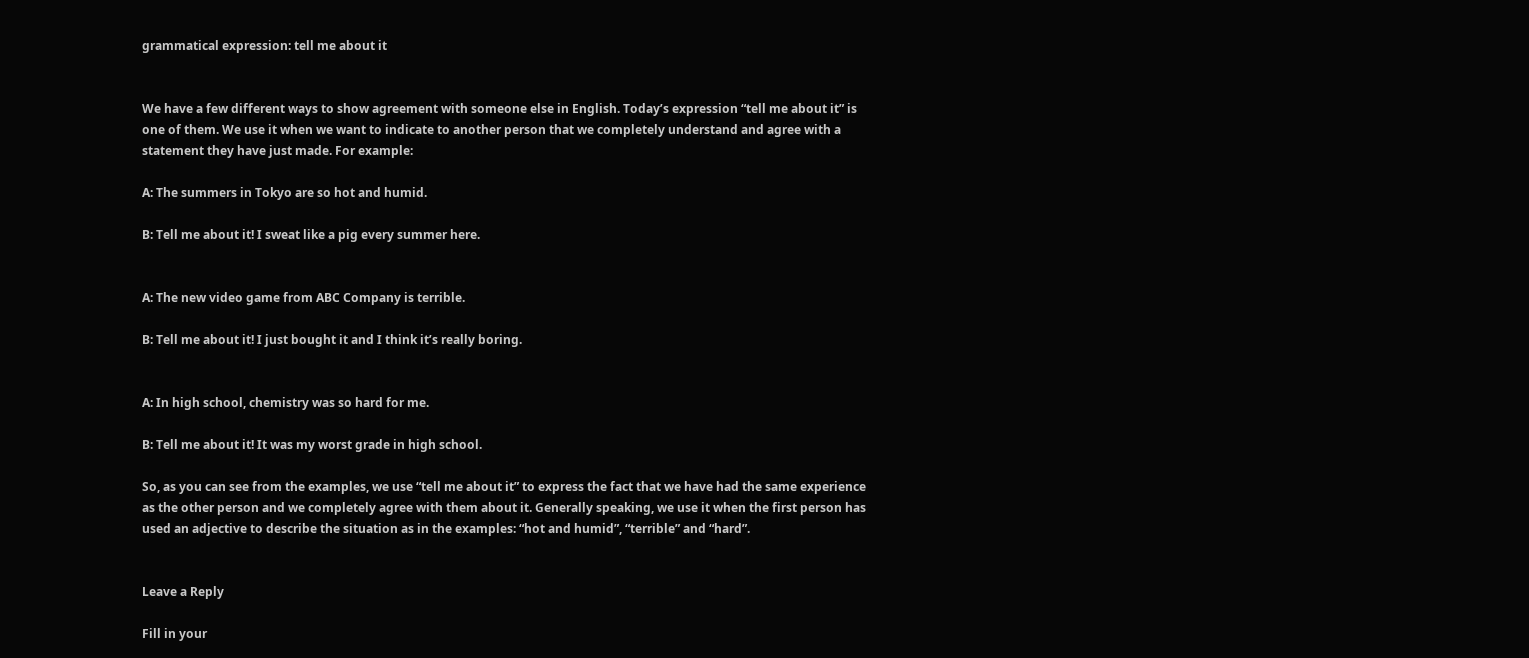grammatical expression: tell me about it


We have a few different ways to show agreement with someone else in English. Today’s expression “tell me about it” is one of them. We use it when we want to indicate to another person that we completely understand and agree with a statement they have just made. For example:

A: The summers in Tokyo are so hot and humid.

B: Tell me about it! I sweat like a pig every summer here.


A: The new video game from ABC Company is terrible.

B: Tell me about it! I just bought it and I think it’s really boring.


A: In high school, chemistry was so hard for me.

B: Tell me about it! It was my worst grade in high school.

So, as you can see from the examples, we use “tell me about it” to express the fact that we have had the same experience as the other person and we completely agree with them about it. Generally speaking, we use it when the first person has used an adjective to describe the situation as in the examples: “hot and humid”, “terrible” and “hard”.


Leave a Reply

Fill in your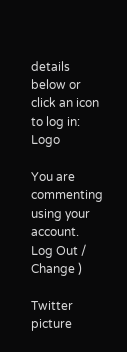details below or click an icon to log in: Logo

You are commenting using your account. Log Out /  Change )

Twitter picture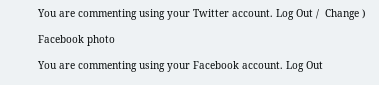You are commenting using your Twitter account. Log Out /  Change )

Facebook photo

You are commenting using your Facebook account. Log Out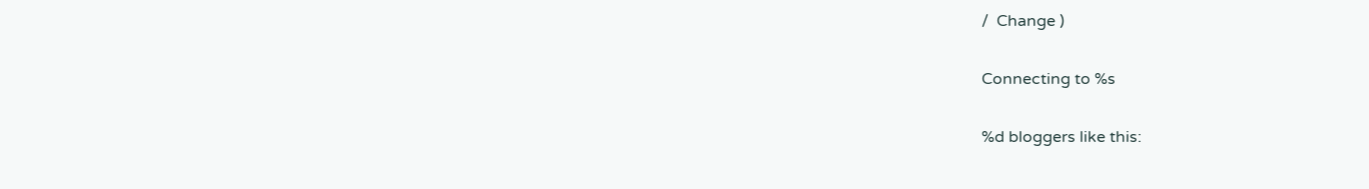/  Change )

Connecting to %s

%d bloggers like this: